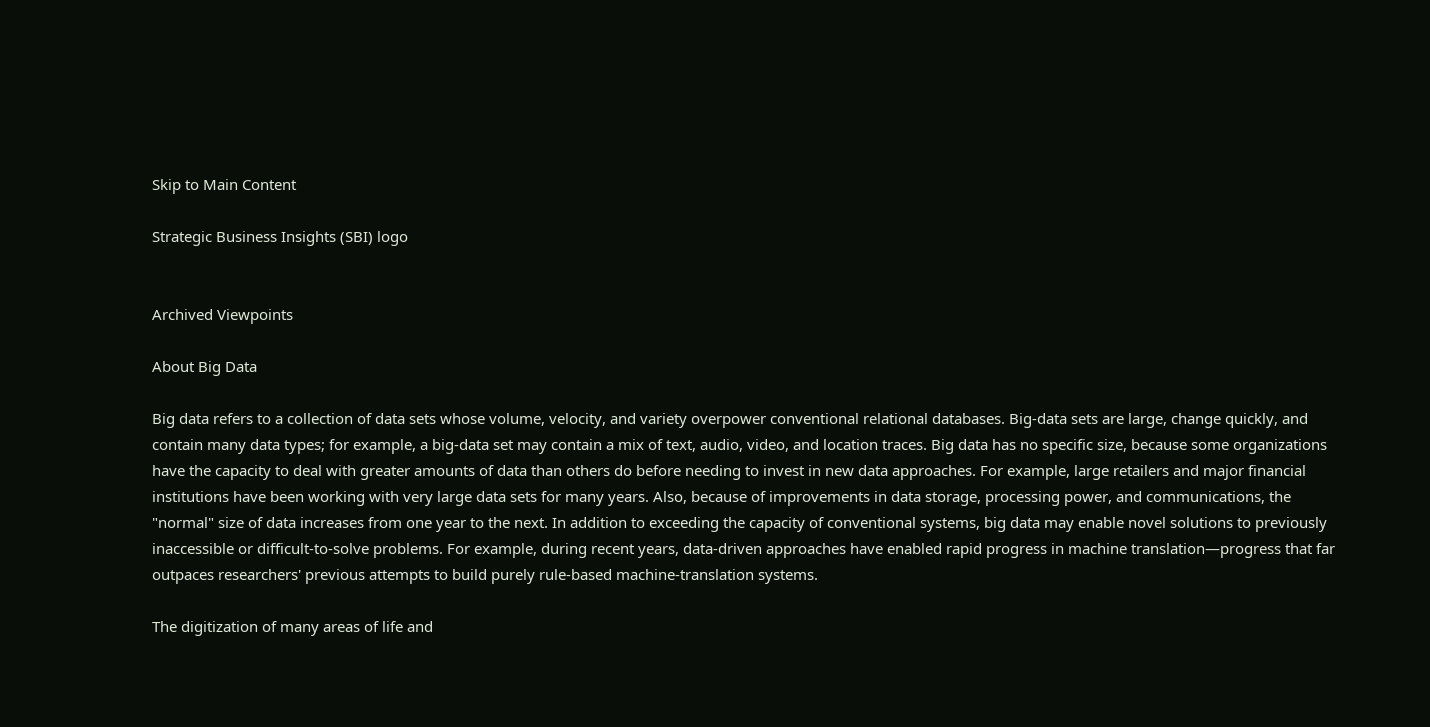Skip to Main Content

Strategic Business Insights (SBI) logo


Archived Viewpoints

About Big Data

Big data refers to a collection of data sets whose volume, velocity, and variety overpower conventional relational databases. Big-data sets are large, change quickly, and contain many data types; for example, a big-data set may contain a mix of text, audio, video, and location traces. Big data has no specific size, because some organizations have the capacity to deal with greater amounts of data than others do before needing to invest in new data approaches. For example, large retailers and major financial institutions have been working with very large data sets for many years. Also, because of improvements in data storage, processing power, and communications, the "normal" size of data increases from one year to the next. In addition to exceeding the capacity of conventional systems, big data may enable novel solutions to previously inaccessible or difficult-to-solve problems. For example, during recent years, data-driven approaches have enabled rapid progress in machine translation—progress that far outpaces researchers' previous attempts to build purely rule-based machine-translation systems.

The digitization of many areas of life and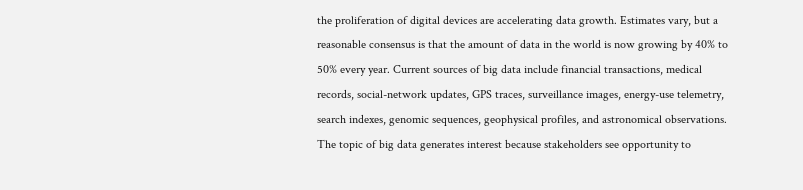the proliferation of digital devices are accelerating data growth. Estimates vary, but a reasonable consensus is that the amount of data in the world is now growing by 40% to 50% every year. Current sources of big data include financial transactions, medical records, social-network updates, GPS traces, surveillance images, energy-use telemetry, search indexes, genomic sequences, geophysical profiles, and astronomical observations. The topic of big data generates interest because stakeholders see opportunity to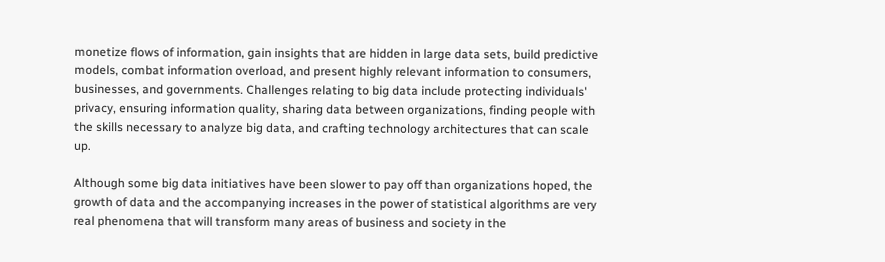monetize flows of information, gain insights that are hidden in large data sets, build predictive models, combat information overload, and present highly relevant information to consumers, businesses, and governments. Challenges relating to big data include protecting individuals' privacy, ensuring information quality, sharing data between organizations, finding people with the skills necessary to analyze big data, and crafting technology architectures that can scale up.

Although some big data initiatives have been slower to pay off than organizations hoped, the growth of data and the accompanying increases in the power of statistical algorithms are very real phenomena that will transform many areas of business and society in the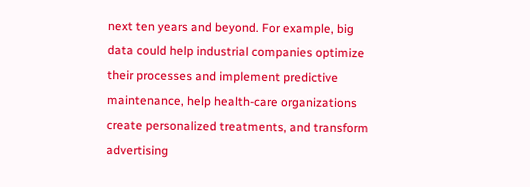next ten years and beyond. For example, big data could help industrial companies optimize their processes and implement predictive maintenance, help health-care organizations create personalized treatments, and transform advertising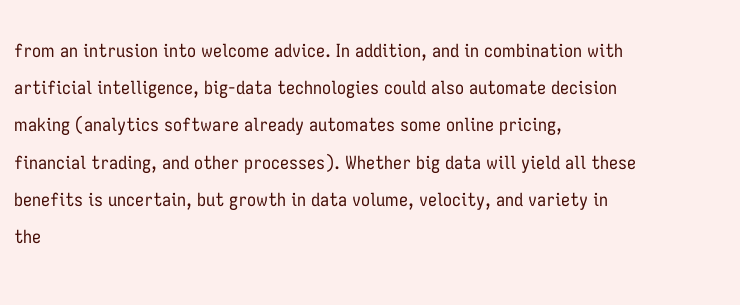from an intrusion into welcome advice. In addition, and in combination with artificial intelligence, big-data technologies could also automate decision making (analytics software already automates some online pricing, financial trading, and other processes). Whether big data will yield all these benefits is uncertain, but growth in data volume, velocity, and variety in the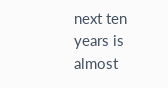next ten years is almost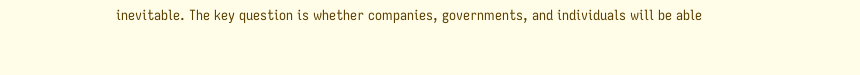inevitable. The key question is whether companies, governments, and individuals will be able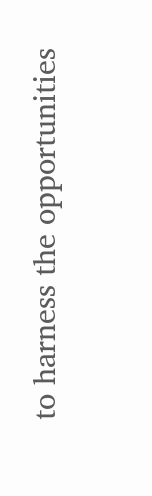to harness the opportunities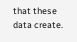that these data create.